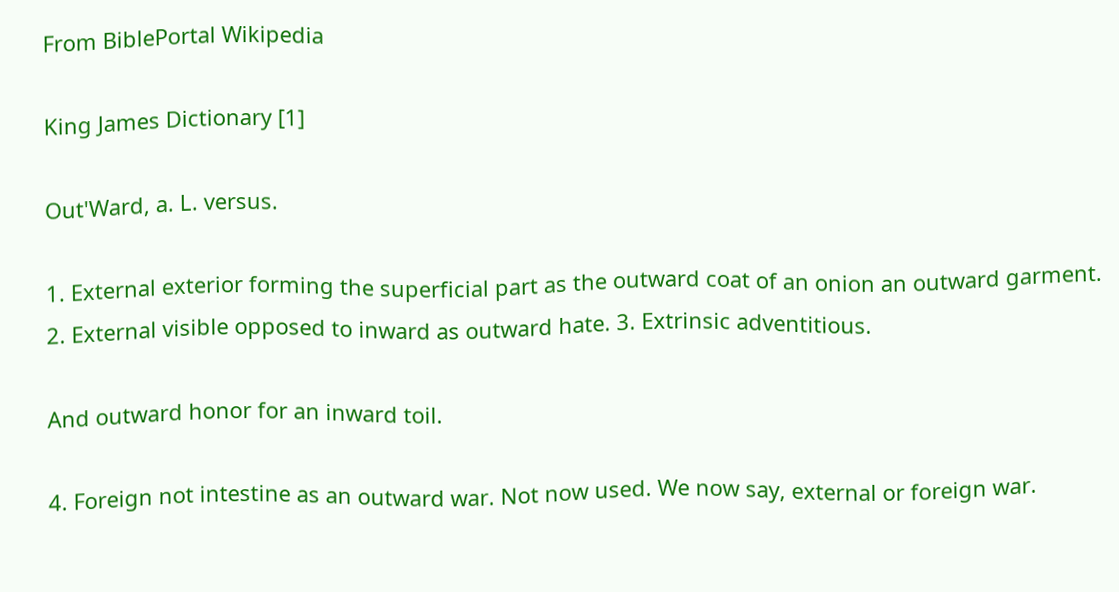From BiblePortal Wikipedia

King James Dictionary [1]

Out'Ward, a. L. versus.

1. External exterior forming the superficial part as the outward coat of an onion an outward garment. 2. External visible opposed to inward as outward hate. 3. Extrinsic adventitious.

And outward honor for an inward toil.

4. Foreign not intestine as an outward war. Not now used. We now say, external or foreign war.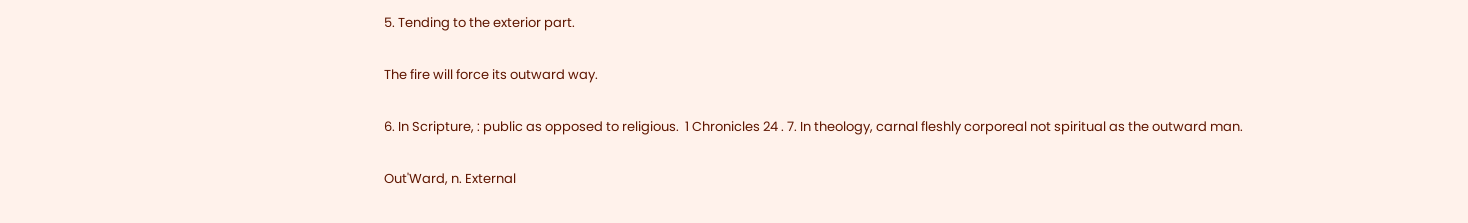5. Tending to the exterior part.

The fire will force its outward way.

6. In Scripture, : public as opposed to religious.  1 Chronicles 24 . 7. In theology, carnal fleshly corporeal not spiritual as the outward man.

Out'Ward, n. External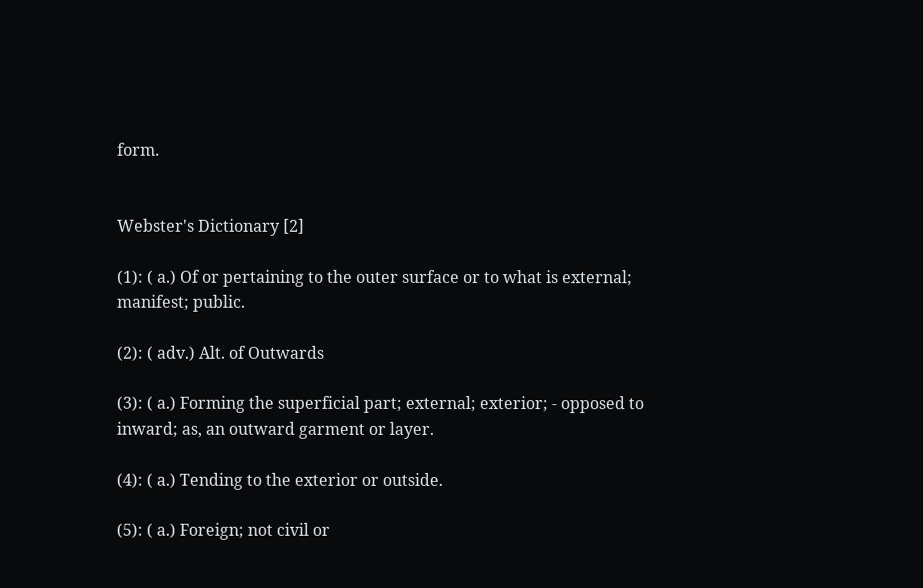form.


Webster's Dictionary [2]

(1): ( a.) Of or pertaining to the outer surface or to what is external; manifest; public.

(2): ( adv.) Alt. of Outwards

(3): ( a.) Forming the superficial part; external; exterior; - opposed to inward; as, an outward garment or layer.

(4): ( a.) Tending to the exterior or outside.

(5): ( a.) Foreign; not civil or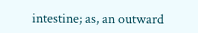intestine; as, an outward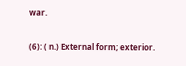war.

(6): ( n.) External form; exterior.